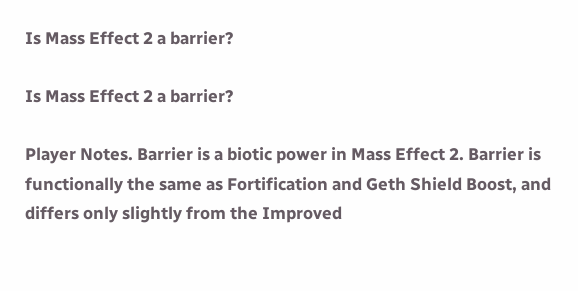Is Mass Effect 2 a barrier?

Is Mass Effect 2 a barrier?

Player Notes. Barrier is a biotic power in Mass Effect 2. Barrier is functionally the same as Fortification and Geth Shield Boost, and differs only slightly from the Improved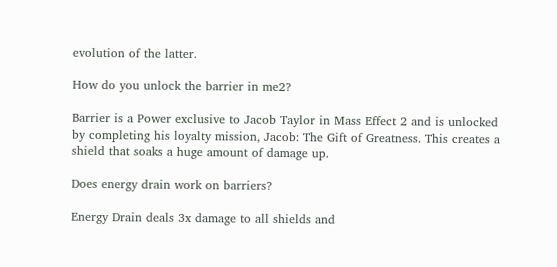evolution of the latter.

How do you unlock the barrier in me2?

Barrier is a Power exclusive to Jacob Taylor in Mass Effect 2 and is unlocked by completing his loyalty mission, Jacob: The Gift of Greatness. This creates a shield that soaks a huge amount of damage up.

Does energy drain work on barriers?

Energy Drain deals 3x damage to all shields and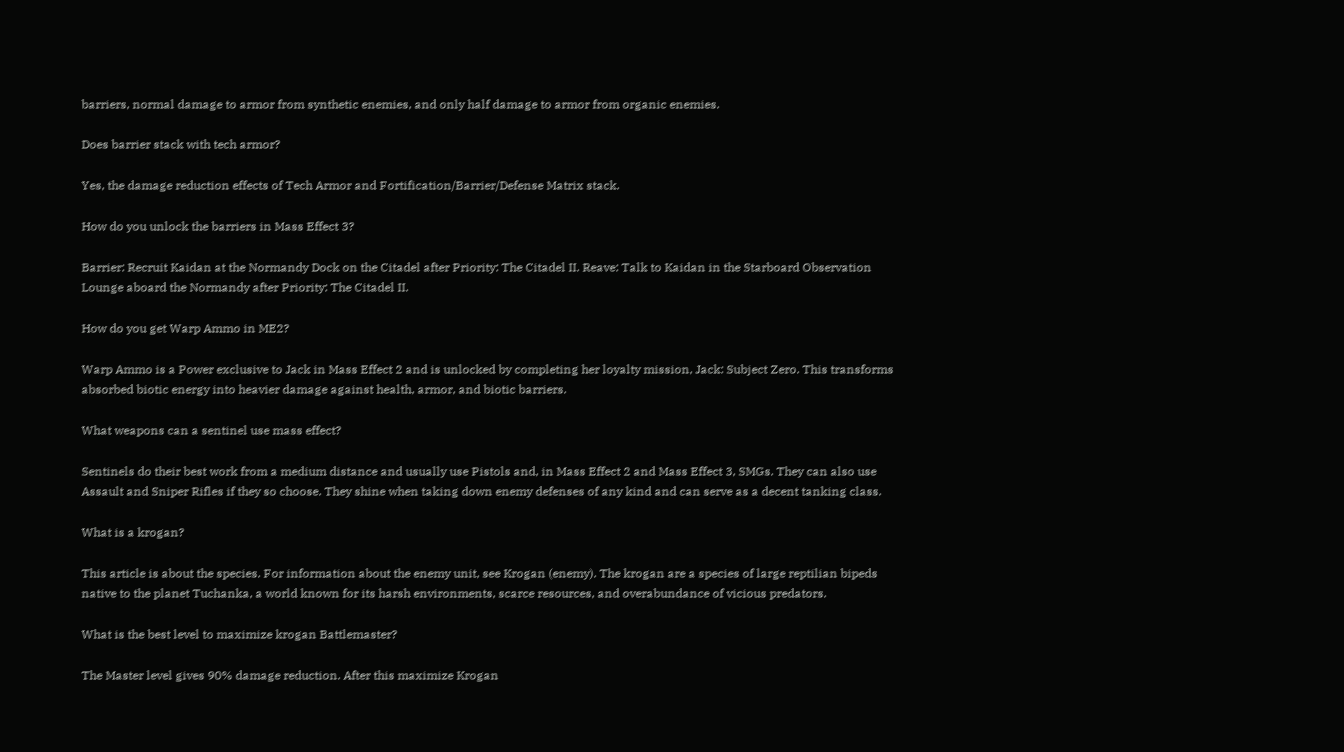barriers, normal damage to armor from synthetic enemies, and only half damage to armor from organic enemies.

Does barrier stack with tech armor?

Yes, the damage reduction effects of Tech Armor and Fortification/Barrier/Defense Matrix stack.

How do you unlock the barriers in Mass Effect 3?

Barrier: Recruit Kaidan at the Normandy Dock on the Citadel after Priority: The Citadel II. Reave: Talk to Kaidan in the Starboard Observation Lounge aboard the Normandy after Priority: The Citadel II.

How do you get Warp Ammo in ME2?

Warp Ammo is a Power exclusive to Jack in Mass Effect 2 and is unlocked by completing her loyalty mission, Jack: Subject Zero. This transforms absorbed biotic energy into heavier damage against health, armor, and biotic barriers.

What weapons can a sentinel use mass effect?

Sentinels do their best work from a medium distance and usually use Pistols and, in Mass Effect 2 and Mass Effect 3, SMGs. They can also use Assault and Sniper Rifles if they so choose. They shine when taking down enemy defenses of any kind and can serve as a decent tanking class.

What is a krogan?

This article is about the species. For information about the enemy unit, see Krogan (enemy). The krogan are a species of large reptilian bipeds native to the planet Tuchanka, a world known for its harsh environments, scarce resources, and overabundance of vicious predators.

What is the best level to maximize krogan Battlemaster?

The Master level gives 90% damage reduction. After this maximize Krogan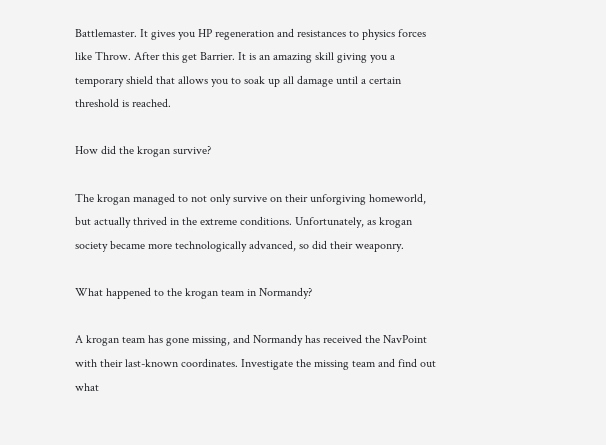Battlemaster. It gives you HP regeneration and resistances to physics forces like Throw. After this get Barrier. It is an amazing skill giving you a temporary shield that allows you to soak up all damage until a certain threshold is reached.

How did the krogan survive?

The krogan managed to not only survive on their unforgiving homeworld, but actually thrived in the extreme conditions. Unfortunately, as krogan society became more technologically advanced, so did their weaponry.

What happened to the krogan team in Normandy?

A krogan team has gone missing, and Normandy has received the NavPoint with their last-known coordinates. Investigate the missing team and find out what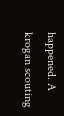happened. A krogan scouting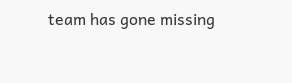team has gone missing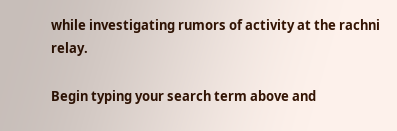while investigating rumors of activity at the rachni relay.

Begin typing your search term above and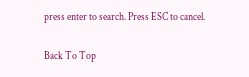press enter to search. Press ESC to cancel.

Back To Top